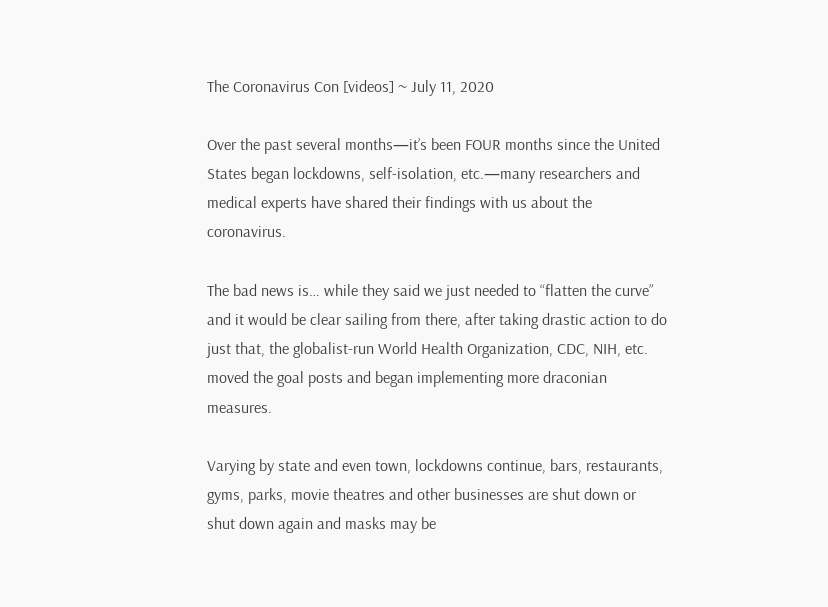The Coronavirus Con [videos] ~ July 11, 2020

Over the past several months—it’s been FOUR months since the United States began lockdowns, self-isolation, etc.—many researchers and medical experts have shared their findings with us about the coronavirus.

The bad news is… while they said we just needed to “flatten the curve” and it would be clear sailing from there, after taking drastic action to do just that, the globalist-run World Health Organization, CDC, NIH, etc. moved the goal posts and began implementing more draconian measures.

Varying by state and even town, lockdowns continue, bars, restaurants, gyms, parks, movie theatres and other businesses are shut down or shut down again and masks may be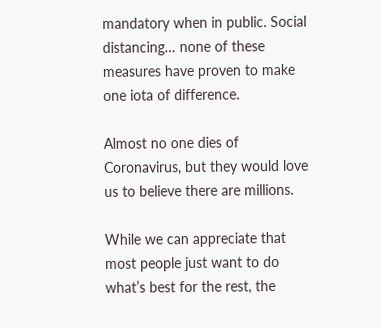mandatory when in public. Social distancing… none of these measures have proven to make one iota of difference.

Almost no one dies of Coronavirus, but they would love us to believe there are millions.

While we can appreciate that most people just want to do what’s best for the rest, the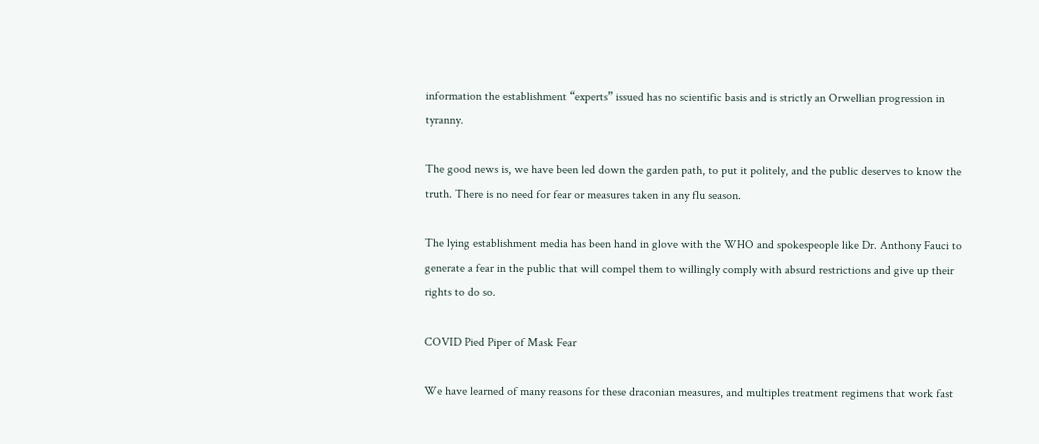information the establishment “experts” issued has no scientific basis and is strictly an Orwellian progression in tyranny.

The good news is, we have been led down the garden path, to put it politely, and the public deserves to know the truth. There is no need for fear or measures taken in any flu season.

The lying establishment media has been hand in glove with the WHO and spokespeople like Dr. Anthony Fauci to generate a fear in the public that will compel them to willingly comply with absurd restrictions and give up their rights to do so.

COVID Pied Piper of Mask Fear

We have learned of many reasons for these draconian measures, and multiples treatment regimens that work fast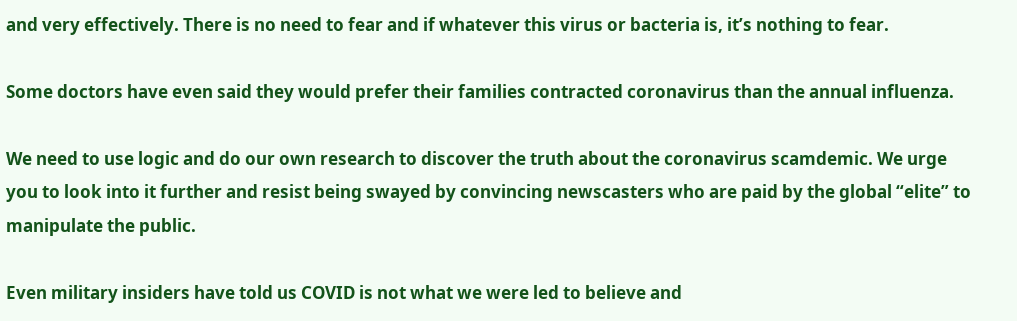and very effectively. There is no need to fear and if whatever this virus or bacteria is, it’s nothing to fear.

Some doctors have even said they would prefer their families contracted coronavirus than the annual influenza.

We need to use logic and do our own research to discover the truth about the coronavirus scamdemic. We urge you to look into it further and resist being swayed by convincing newscasters who are paid by the global “elite” to manipulate the public.

Even military insiders have told us COVID is not what we were led to believe and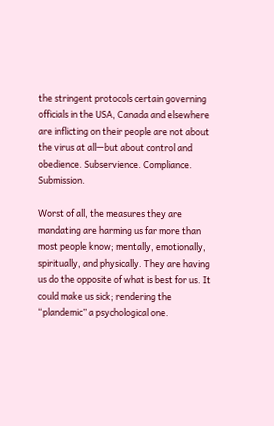the stringent protocols certain governing officials in the USA, Canada and elsewhere are inflicting on their people are not about the virus at all—but about control and obedience. Subservience. Compliance. Submission.

Worst of all, the measures they are mandating are harming us far more than most people know; mentally, emotionally, spiritually, and physically. They are having us do the opposite of what is best for us. It could make us sick; rendering the “plandemic” a psychological one.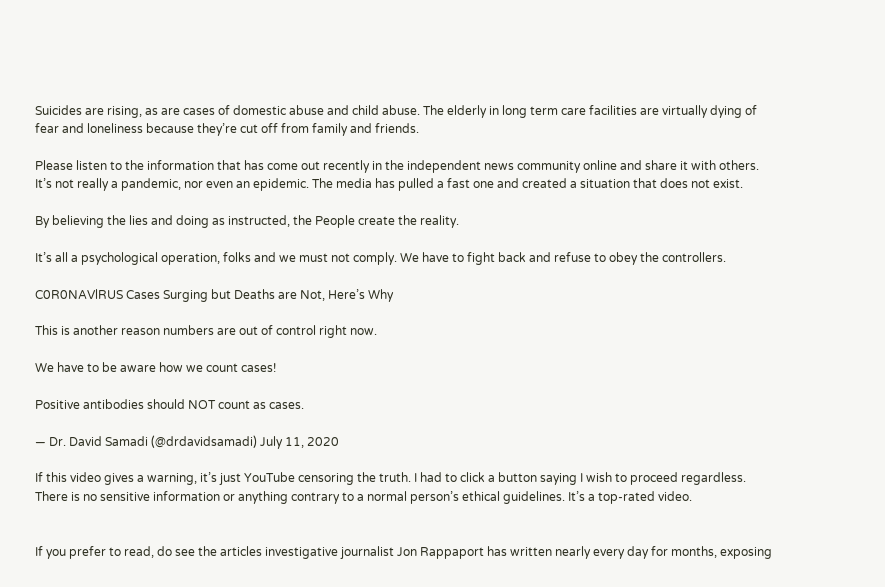Suicides are rising, as are cases of domestic abuse and child abuse. The elderly in long term care facilities are virtually dying of fear and loneliness because they’re cut off from family and friends.

Please listen to the information that has come out recently in the independent news community online and share it with others. It’s not really a pandemic, nor even an epidemic. The media has pulled a fast one and created a situation that does not exist.

By believing the lies and doing as instructed, the People create the reality.

It’s all a psychological operation, folks and we must not comply. We have to fight back and refuse to obey the controllers.

C0R0NAVlRUS Cases Surging but Deaths are Not, Here’s Why

This is another reason numbers are out of control right now.

We have to be aware how we count cases!

Positive antibodies should NOT count as cases.

— Dr. David Samadi (@drdavidsamadi) July 11, 2020

If this video gives a warning, it’s just YouTube censoring the truth. I had to click a button saying I wish to proceed regardless. There is no sensitive information or anything contrary to a normal person’s ethical guidelines. It’s a top-rated video.


If you prefer to read, do see the articles investigative journalist Jon Rappaport has written nearly every day for months, exposing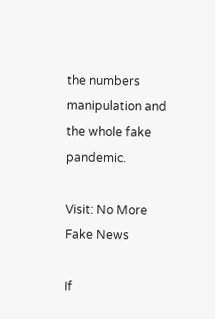the numbers manipulation and the whole fake pandemic.

Visit: No More Fake News

If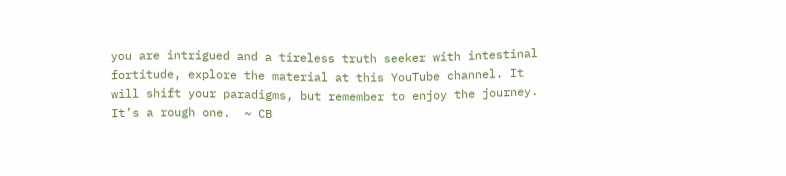you are intrigued and a tireless truth seeker with intestinal fortitude, explore the material at this YouTube channel. It will shift your paradigms, but remember to enjoy the journey. It’s a rough one.  ~ CB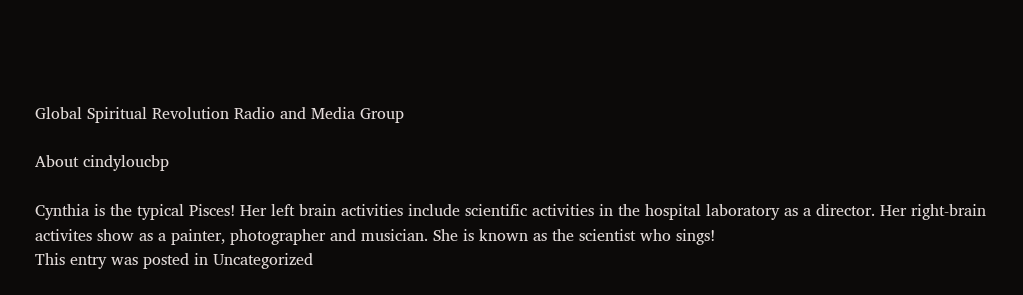Global Spiritual Revolution Radio and Media Group

About cindyloucbp

Cynthia is the typical Pisces! Her left brain activities include scientific activities in the hospital laboratory as a director. Her right-brain activites show as a painter, photographer and musician. She is known as the scientist who sings!
This entry was posted in Uncategorized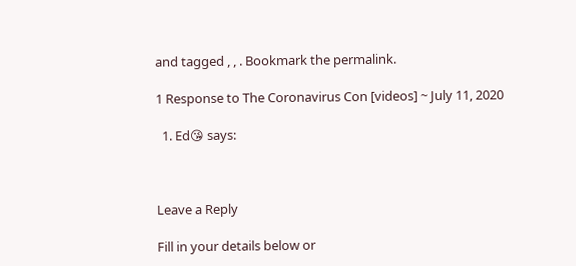and tagged , , . Bookmark the permalink.

1 Response to The Coronavirus Con [videos] ~ July 11, 2020

  1. Ed😘 says:



Leave a Reply

Fill in your details below or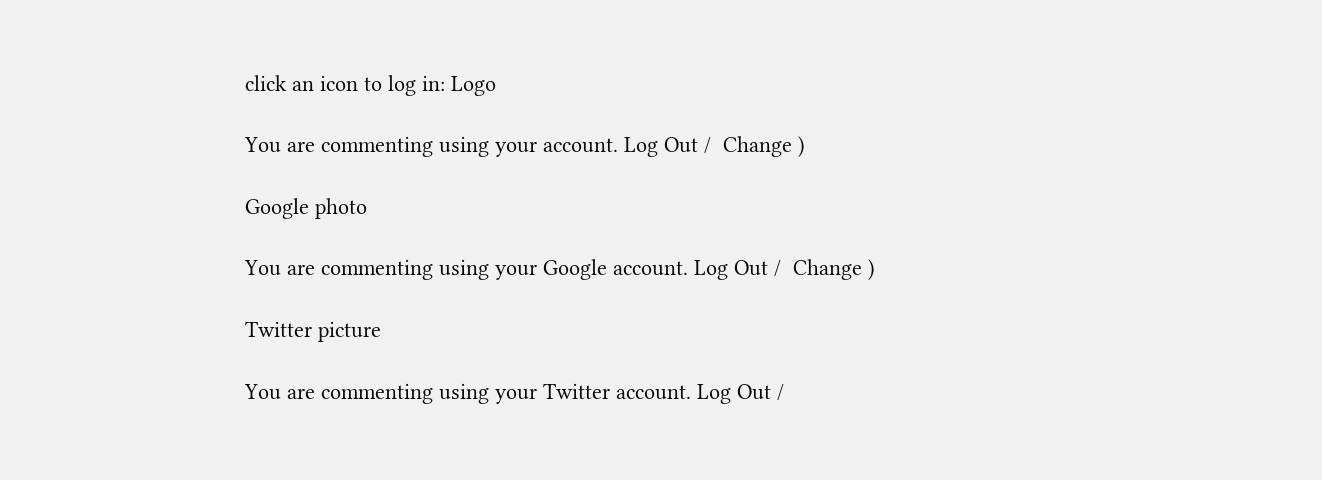click an icon to log in: Logo

You are commenting using your account. Log Out /  Change )

Google photo

You are commenting using your Google account. Log Out /  Change )

Twitter picture

You are commenting using your Twitter account. Log Out /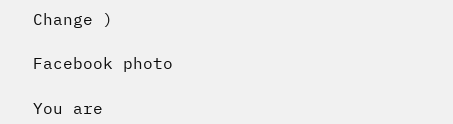Change )

Facebook photo

You are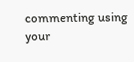commenting using your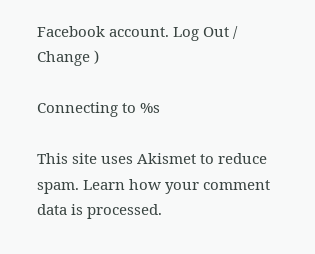Facebook account. Log Out /  Change )

Connecting to %s

This site uses Akismet to reduce spam. Learn how your comment data is processed.